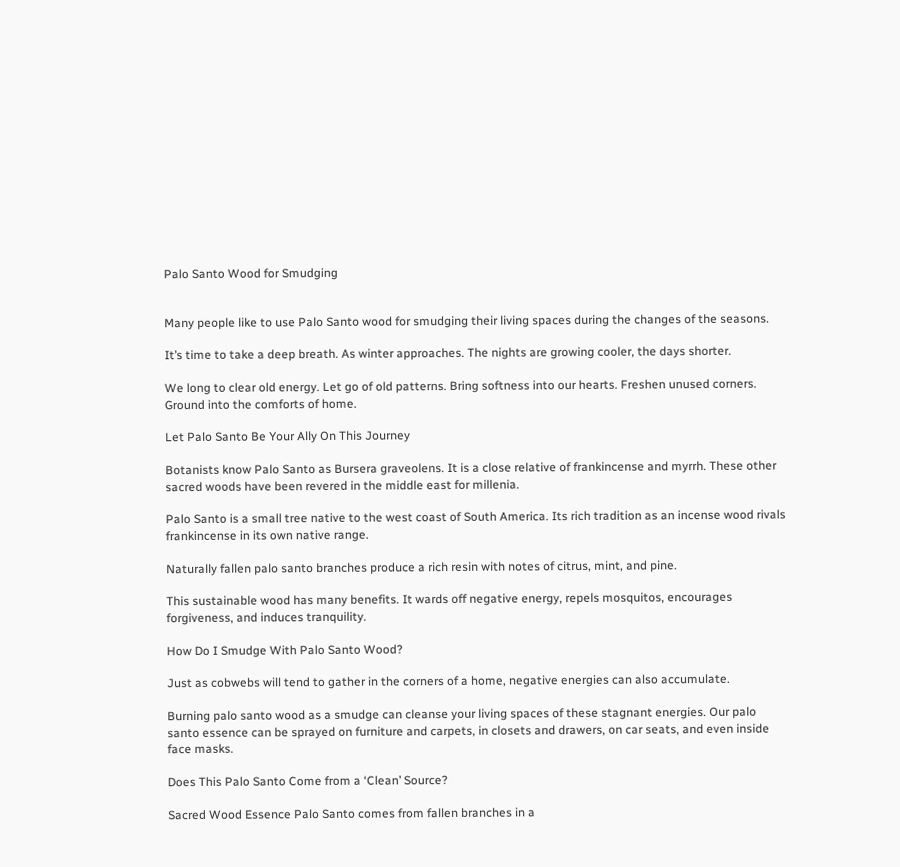Palo Santo Wood for Smudging


Many people like to use Palo Santo wood for smudging their living spaces during the changes of the seasons.

It’s time to take a deep breath. As winter approaches. The nights are growing cooler, the days shorter.

We long to clear old energy. Let go of old patterns. Bring softness into our hearts. Freshen unused corners. Ground into the comforts of home.

Let Palo Santo Be Your Ally On This Journey

Botanists know Palo Santo as Bursera graveolens. It is a close relative of frankincense and myrrh. These other sacred woods have been revered in the middle east for millenia.

Palo Santo is a small tree native to the west coast of South America. Its rich tradition as an incense wood rivals frankincense in its own native range.

Naturally fallen palo santo branches produce a rich resin with notes of citrus, mint, and pine.

This sustainable wood has many benefits. It wards off negative energy, repels mosquitos, encourages forgiveness, and induces tranquility.

How Do I Smudge With Palo Santo Wood?

Just as cobwebs will tend to gather in the corners of a home, negative energies can also accumulate.

Burning palo santo wood as a smudge can cleanse your living spaces of these stagnant energies. Our palo santo essence can be sprayed on furniture and carpets, in closets and drawers, on car seats, and even inside face masks.

Does This Palo Santo Come from a ‘Clean’ Source?

Sacred Wood Essence Palo Santo comes from fallen branches in a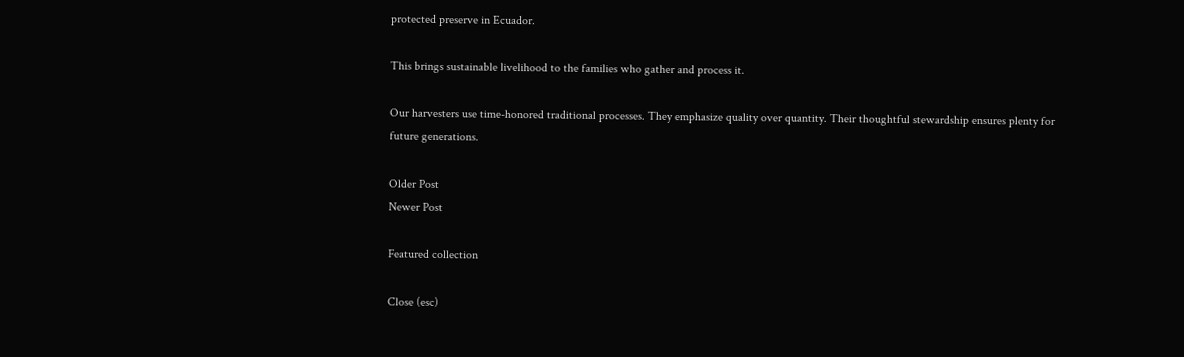protected preserve in Ecuador.

This brings sustainable livelihood to the families who gather and process it.

Our harvesters use time-honored traditional processes. They emphasize quality over quantity. Their thoughtful stewardship ensures plenty for future generations.

Older Post
Newer Post

Featured collection

Close (esc)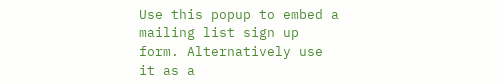Use this popup to embed a mailing list sign up form. Alternatively use it as a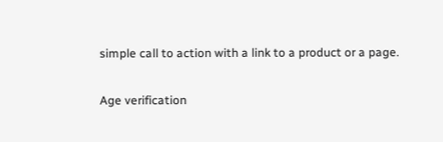simple call to action with a link to a product or a page.

Age verification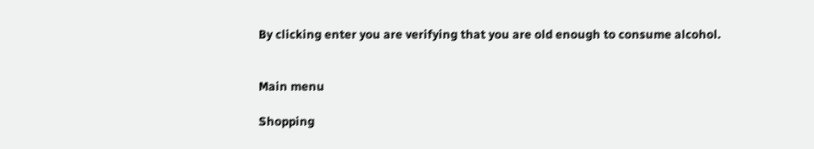By clicking enter you are verifying that you are old enough to consume alcohol.


Main menu

Shopping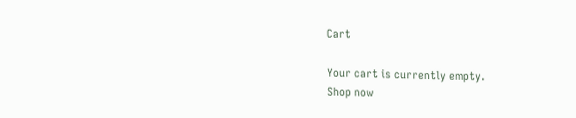Cart

Your cart is currently empty.
Shop now